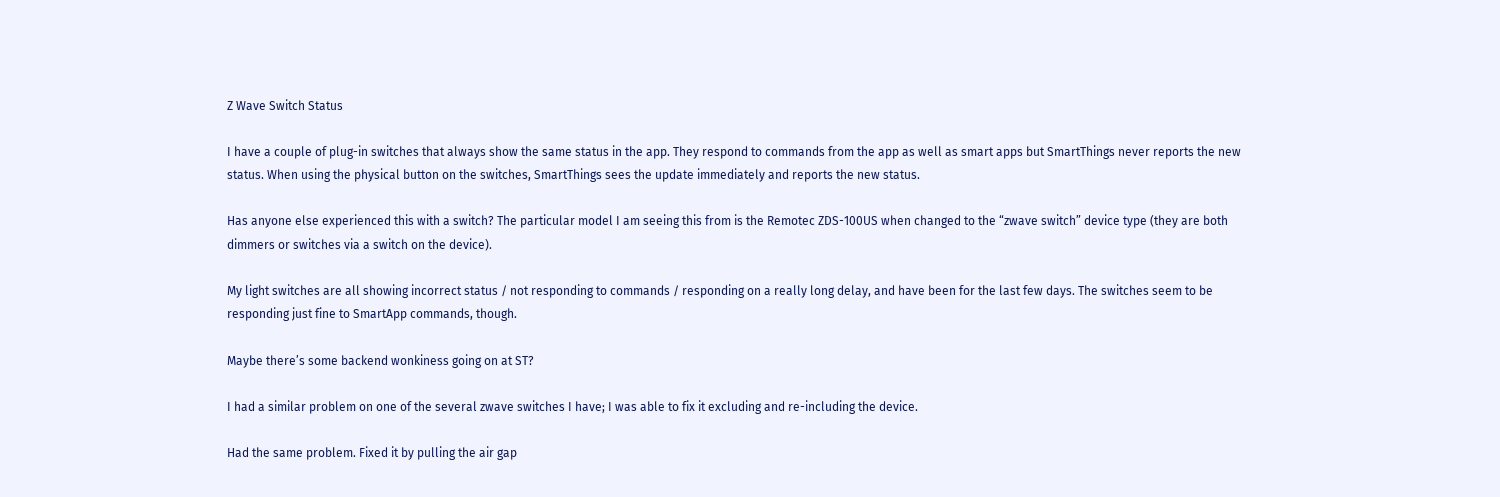Z Wave Switch Status

I have a couple of plug-in switches that always show the same status in the app. They respond to commands from the app as well as smart apps but SmartThings never reports the new status. When using the physical button on the switches, SmartThings sees the update immediately and reports the new status.

Has anyone else experienced this with a switch? The particular model I am seeing this from is the Remotec ZDS-100US when changed to the “zwave switch” device type (they are both dimmers or switches via a switch on the device).

My light switches are all showing incorrect status / not responding to commands / responding on a really long delay, and have been for the last few days. The switches seem to be responding just fine to SmartApp commands, though.

Maybe there’s some backend wonkiness going on at ST?

I had a similar problem on one of the several zwave switches I have; I was able to fix it excluding and re-including the device.

Had the same problem. Fixed it by pulling the air gap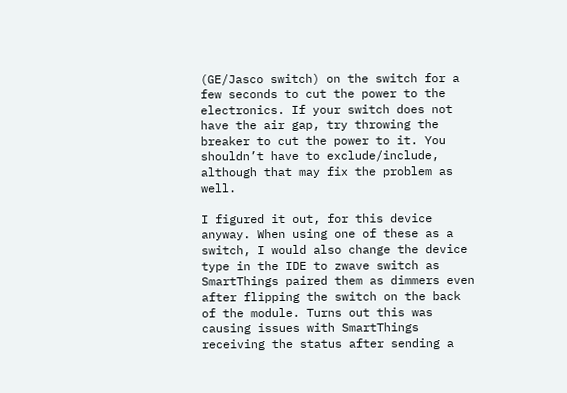(GE/Jasco switch) on the switch for a few seconds to cut the power to the electronics. If your switch does not have the air gap, try throwing the breaker to cut the power to it. You shouldn’t have to exclude/include, although that may fix the problem as well.

I figured it out, for this device anyway. When using one of these as a switch, I would also change the device type in the IDE to zwave switch as SmartThings paired them as dimmers even after flipping the switch on the back of the module. Turns out this was causing issues with SmartThings receiving the status after sending a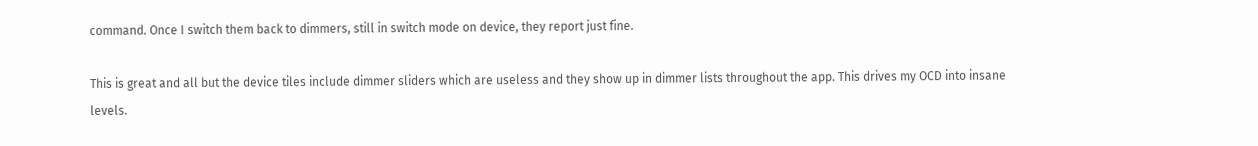command. Once I switch them back to dimmers, still in switch mode on device, they report just fine.

This is great and all but the device tiles include dimmer sliders which are useless and they show up in dimmer lists throughout the app. This drives my OCD into insane levels.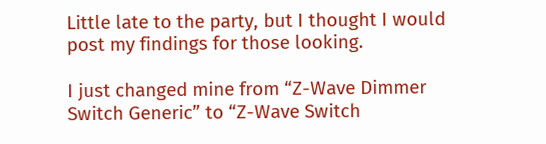Little late to the party, but I thought I would post my findings for those looking.

I just changed mine from “Z-Wave Dimmer Switch Generic” to “Z-Wave Switch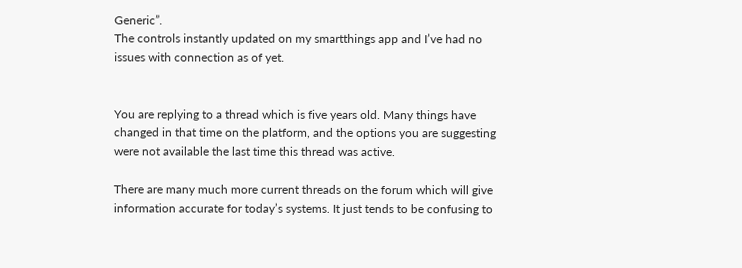Generic”.
The controls instantly updated on my smartthings app and I’ve had no issues with connection as of yet.


You are replying to a thread which is five years old. Many things have changed in that time on the platform, and the options you are suggesting were not available the last time this thread was active.

There are many much more current threads on the forum which will give information accurate for today’s systems. It just tends to be confusing to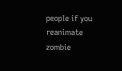people if you reanimate zombie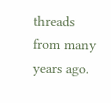threads from many years ago.